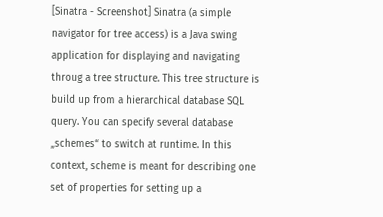[Sinatra - Screenshot] Sinatra (a simple navigator for tree access) is a Java swing application for displaying and navigating throug a tree structure. This tree structure is build up from a hierarchical database SQL query. You can specify several database „schemes“ to switch at runtime. In this context, scheme is meant for describing one set of properties for setting up a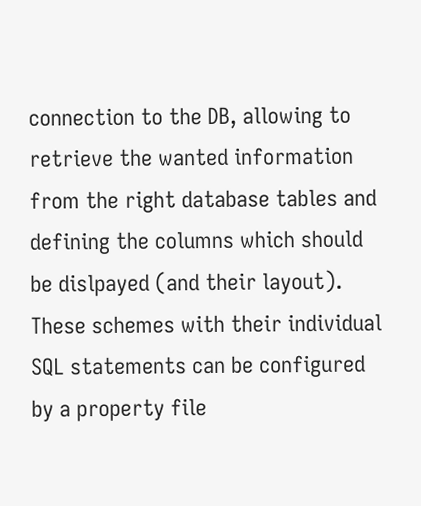connection to the DB, allowing to retrieve the wanted information from the right database tables and defining the columns which should be dislpayed (and their layout). These schemes with their individual SQL statements can be configured by a property file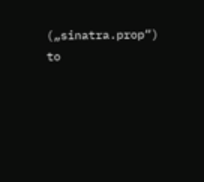(„sinatra.prop“) to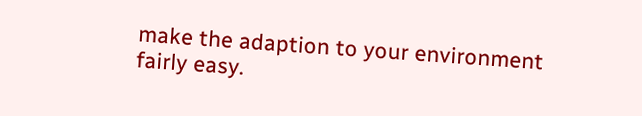make the adaption to your environment fairly easy.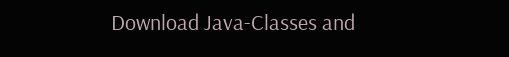Download Java-Classes and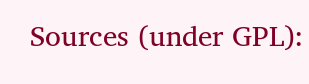Sources (under GPL):